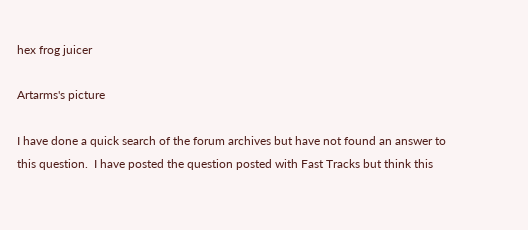hex frog juicer

Artarms's picture

I have done a quick search of the forum archives but have not found an answer to this question.  I have posted the question posted with Fast Tracks but think this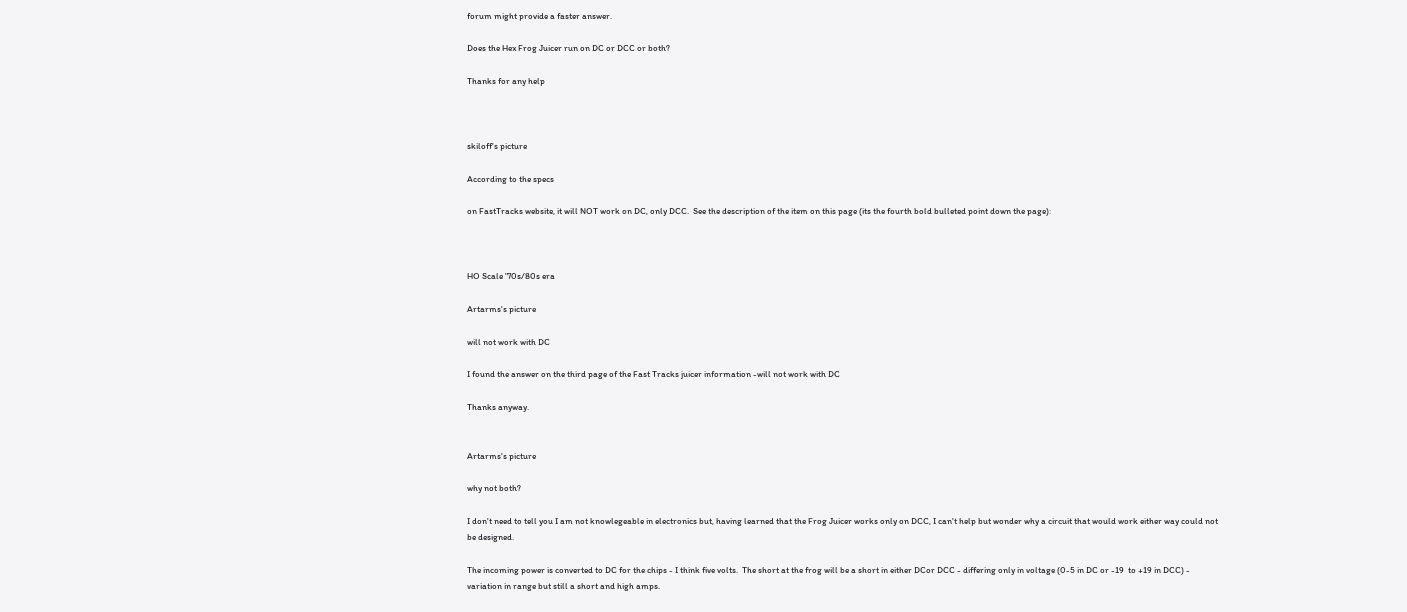forum might provide a faster answer.

Does the Hex Frog Juicer run on DC or DCC or both?

Thanks for any help



skiloff's picture

According to the specs

on FastTracks website, it will NOT work on DC, only DCC.  See the description of the item on this page (its the fourth bold bulleted point down the page):



HO Scale '70s/80s era

Artarms's picture

will not work with DC

I found the answer on the third page of the Fast Tracks juicer information -will not work with DC

Thanks anyway.


Artarms's picture

why not both?

I don't need to tell you I am not knowlegeable in electronics but, having learned that the Frog Juicer works only on DCC, I can't help but wonder why a circuit that would work either way could not be designed.

The incoming power is converted to DC for the chips - I think five volts.  The short at the frog will be a short in either DCor DCC - differing only in voltage (0-5 in DC or -19  to +19 in DCC) - variation in range but still a short and high amps.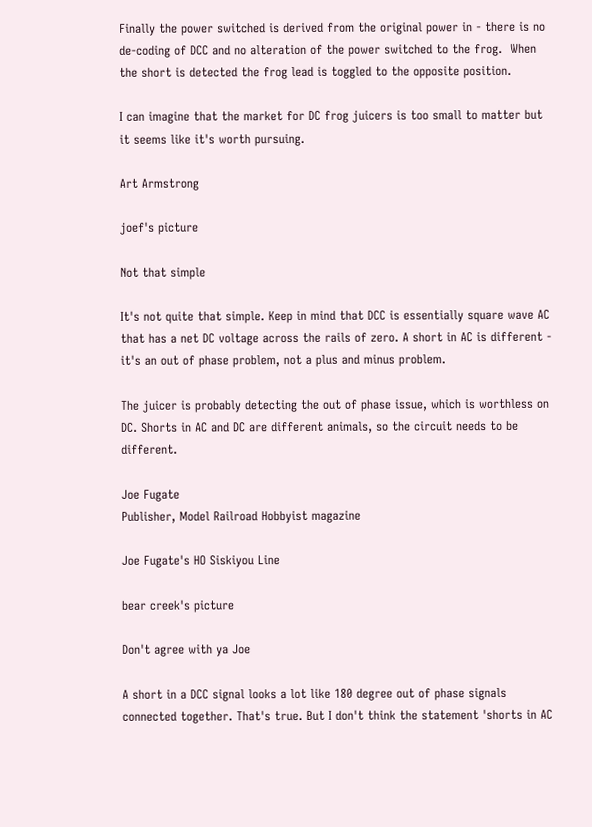Finally the power switched is derived from the original power in - there is no de-coding of DCC and no alteration of the power switched to the frog.  When the short is detected the frog lead is toggled to the opposite position.

I can imagine that the market for DC frog juicers is too small to matter but it seems like it's worth pursuing.

Art Armstrong

joef's picture

Not that simple

It's not quite that simple. Keep in mind that DCC is essentially square wave AC that has a net DC voltage across the rails of zero. A short in AC is different - it's an out of phase problem, not a plus and minus problem.

The juicer is probably detecting the out of phase issue, which is worthless on DC. Shorts in AC and DC are different animals, so the circuit needs to be different.

Joe Fugate
Publisher, Model Railroad Hobbyist magazine

Joe Fugate's HO Siskiyou Line

bear creek's picture

Don't agree with ya Joe

A short in a DCC signal looks a lot like 180 degree out of phase signals connected together. That's true. But I don't think the statement 'shorts in AC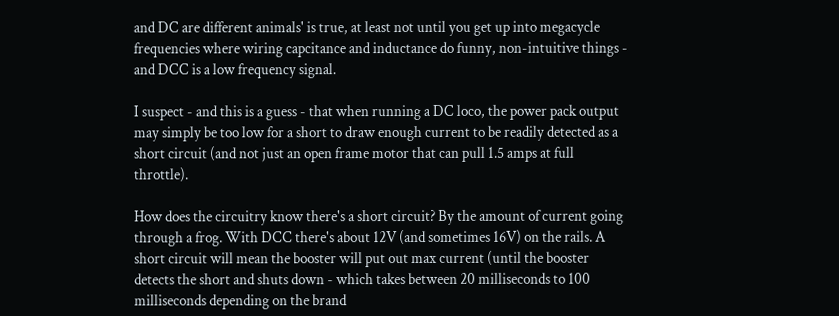and DC are different animals' is true, at least not until you get up into megacycle frequencies where wiring capcitance and inductance do funny, non-intuitive things - and DCC is a low frequency signal.

I suspect - and this is a guess - that when running a DC loco, the power pack output may simply be too low for a short to draw enough current to be readily detected as a short circuit (and not just an open frame motor that can pull 1.5 amps at full throttle).

How does the circuitry know there's a short circuit? By the amount of current going through a frog. With DCC there's about 12V (and sometimes 16V) on the rails. A short circuit will mean the booster will put out max current (until the booster detects the short and shuts down - which takes between 20 milliseconds to 100 milliseconds depending on the brand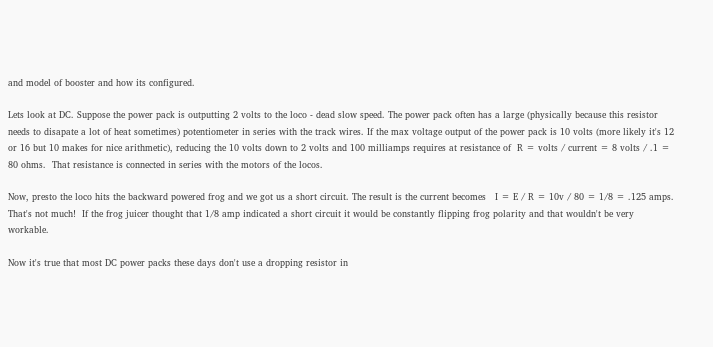and model of booster and how its configured.

Lets look at DC. Suppose the power pack is outputting 2 volts to the loco - dead slow speed. The power pack often has a large (physically because this resistor needs to disapate a lot of heat sometimes) potentiometer in series with the track wires. If the max voltage output of the power pack is 10 volts (more likely it's 12 or 16 but 10 makes for nice arithmetic), reducing the 10 volts down to 2 volts and 100 milliamps requires at resistance of  R = volts / current = 8 volts / .1 = 80 ohms.  That resistance is connected in series with the motors of the locos.

Now, presto the loco hits the backward powered frog and we got us a short circuit. The result is the current becomes   I = E / R = 10v / 80 = 1/8 = .125 amps.  That's not much!  If the frog juicer thought that 1/8 amp indicated a short circuit it would be constantly flipping frog polarity and that wouldn't be very workable.

Now it's true that most DC power packs these days don't use a dropping resistor in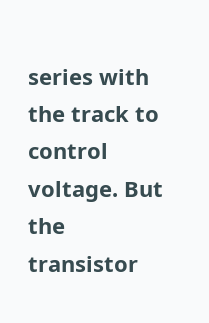series with the track to control voltage. But the transistor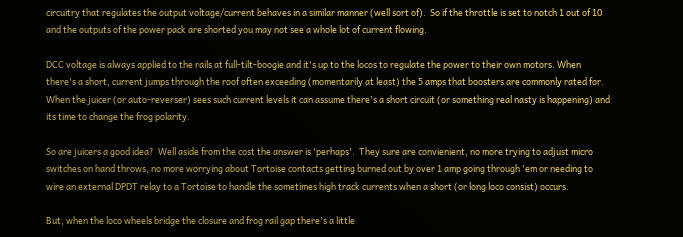circuitry that regulates the output voltage/current behaves in a similar manner (well sort of).  So if the throttle is set to notch 1 out of 10 and the outputs of the power pack are shorted you may not see a whole lot of current flowing.

DCC voltage is always applied to the rails at full-tilt-boogie and it's up to the locos to regulate the power to their own motors. When there's a short, current jumps through the roof often exceeding (momentarily at least) the 5 amps that boosters are commonly rated for.  When the juicer (or auto-reverser) sees such current levels it can assume there's a short circuit (or something real nasty is happening) and its time to change the frog polarity.

So are juicers a good idea?  Well aside from the cost the answer is 'perhaps'.  They sure are convienient, no more trying to adjust micro switches on hand throws, no more worrying about Tortoise contacts getting burned out by over 1 amp going through 'em or needing to wire an external DPDT relay to a Tortoise to handle the sometimes high track currents when a short (or long loco consist) occurs.

But, when the loco wheels bridge the closure and frog rail gap there's a little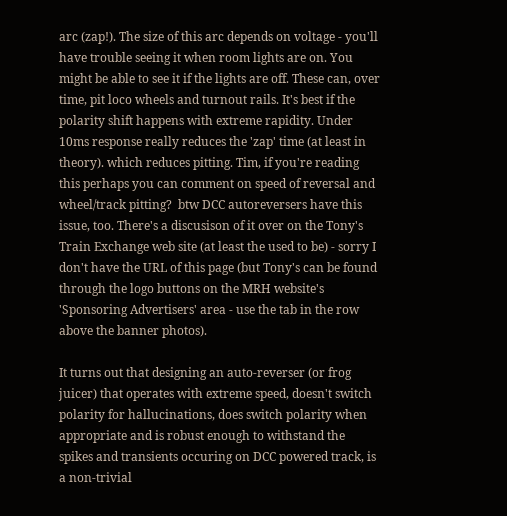arc (zap!). The size of this arc depends on voltage - you'll have trouble seeing it when room lights are on. You might be able to see it if the lights are off. These can, over time, pit loco wheels and turnout rails. It's best if the polarity shift happens with extreme rapidity. Under 10ms response really reduces the 'zap' time (at least in theory). which reduces pitting. Tim, if you're reading this perhaps you can comment on speed of reversal and wheel/track pitting?  btw DCC autoreversers have this issue, too. There's a discusison of it over on the Tony's Train Exchange web site (at least the used to be) - sorry I don't have the URL of this page (but Tony's can be found through the logo buttons on the MRH website's 'Sponsoring Advertisers' area - use the tab in the row above the banner photos).

It turns out that designing an auto-reverser (or frog juicer) that operates with extreme speed, doesn't switch polarity for hallucinations, does switch polarity when appropriate and is robust enough to withstand the spikes and transients occuring on DCC powered track, is a non-trivial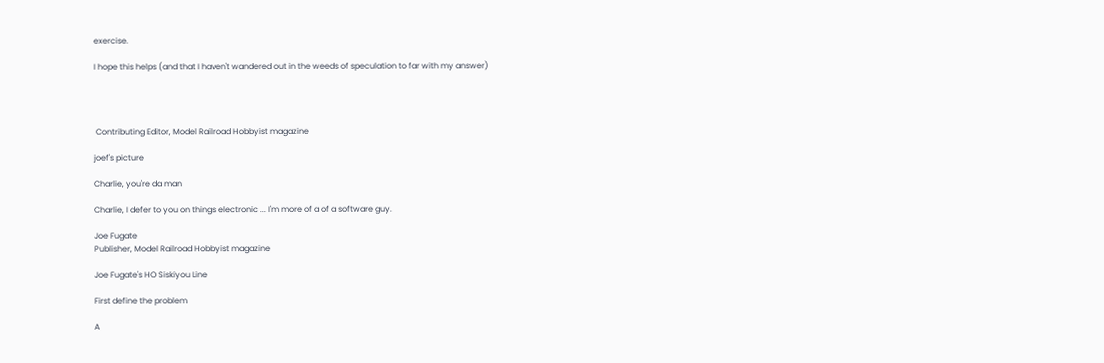exercise.

I hope this helps (and that I haven't wandered out in the weeds of speculation to far with my answer)




 Contributing Editor, Model Railroad Hobbyist magazine

joef's picture

Charlie, you're da man

Charlie, I defer to you on things electronic ... I'm more of a of a software guy.

Joe Fugate
Publisher, Model Railroad Hobbyist magazine

Joe Fugate's HO Siskiyou Line

First define the problem

A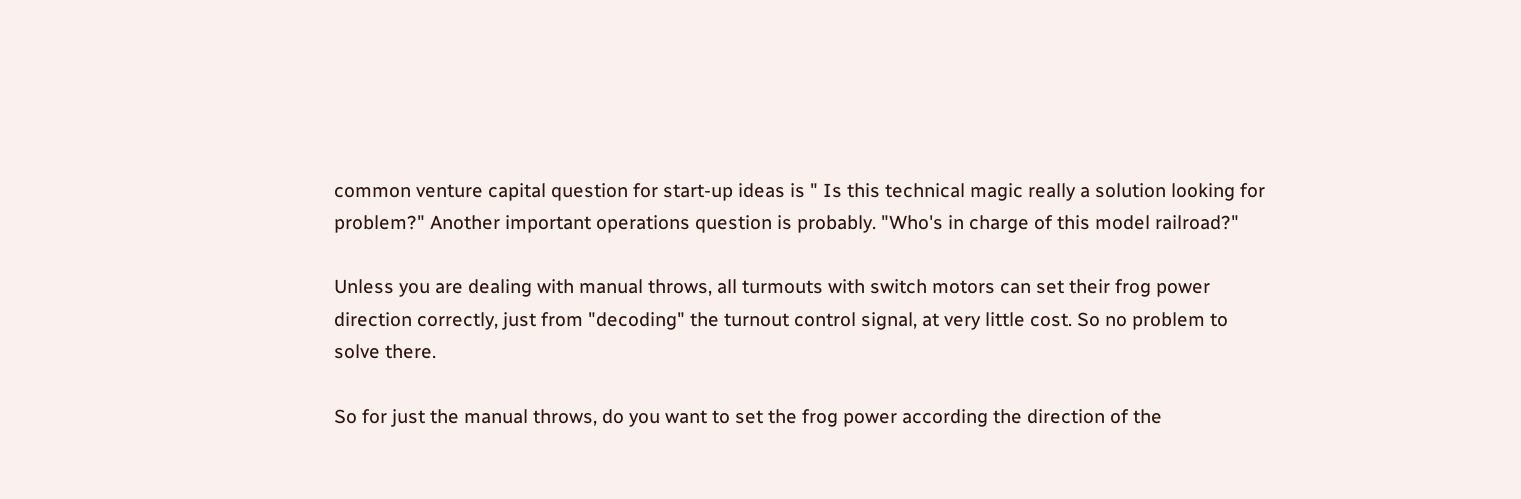common venture capital question for start-up ideas is " Is this technical magic really a solution looking for problem?" Another important operations question is probably. "Who's in charge of this model railroad?"

Unless you are dealing with manual throws, all turmouts with switch motors can set their frog power direction correctly, just from "decoding" the turnout control signal, at very little cost. So no problem to solve there.

So for just the manual throws, do you want to set the frog power according the direction of the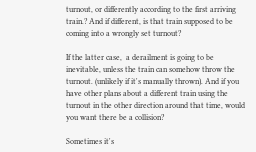turnout, or differently according to the first arriving train.? And if different, is that train supposed to be coming into a wrongly set turnout?

If the latter case,  a derailment is going to be inevitable, unless the train can somehow throw the turnout. (unlikely if it's manually thrown). And if you have other plans about a different train using the turnout in the other direction around that time, would you want there be a collision?

Sometimes it's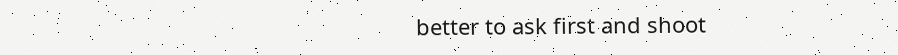better to ask first and shoot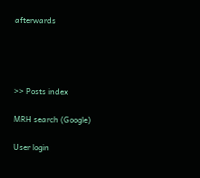afterwards




>> Posts index

MRH search (Google)

User login